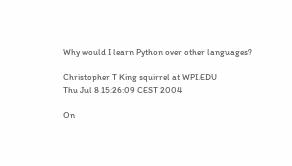Why would I learn Python over other languages?

Christopher T King squirrel at WPI.EDU
Thu Jul 8 15:26:09 CEST 2004

On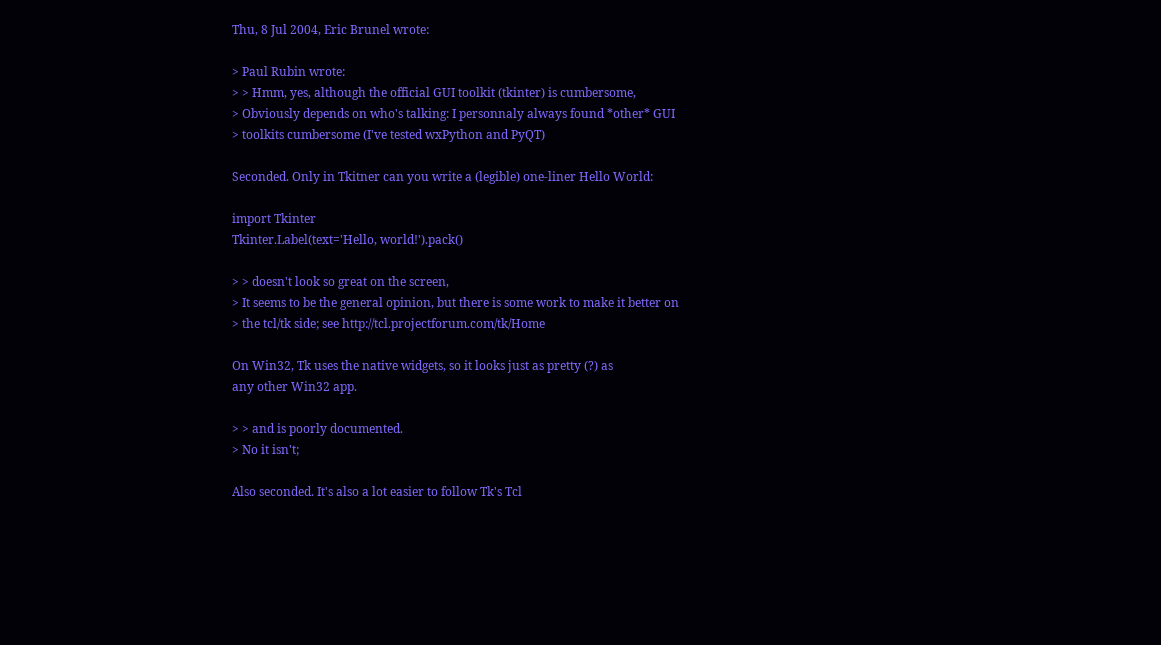Thu, 8 Jul 2004, Eric Brunel wrote:

> Paul Rubin wrote:
> > Hmm, yes, although the official GUI toolkit (tkinter) is cumbersome,
> Obviously depends on who's talking: I personnaly always found *other* GUI
> toolkits cumbersome (I've tested wxPython and PyQT)

Seconded. Only in Tkitner can you write a (legible) one-liner Hello World:

import Tkinter
Tkinter.Label(text='Hello, world!').pack()

> > doesn't look so great on the screen,
> It seems to be the general opinion, but there is some work to make it better on
> the tcl/tk side; see http://tcl.projectforum.com/tk/Home

On Win32, Tk uses the native widgets, so it looks just as pretty (?) as
any other Win32 app.

> > and is poorly documented.
> No it isn't;

Also seconded. It's also a lot easier to follow Tk's Tcl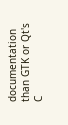documentation
than GTK or Qt's C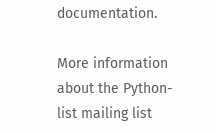documentation.

More information about the Python-list mailing list